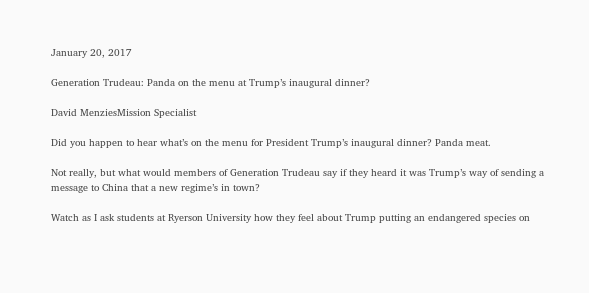January 20, 2017

Generation Trudeau: Panda on the menu at Trump’s inaugural dinner?

David MenziesMission Specialist

Did you happen to hear what’s on the menu for President Trump’s inaugural dinner? Panda meat.

Not really, but what would members of Generation Trudeau say if they heard it was Trump’s way of sending a message to China that a new regime’s in town?

Watch as I ask students at Ryerson University how they feel about Trump putting an endangered species on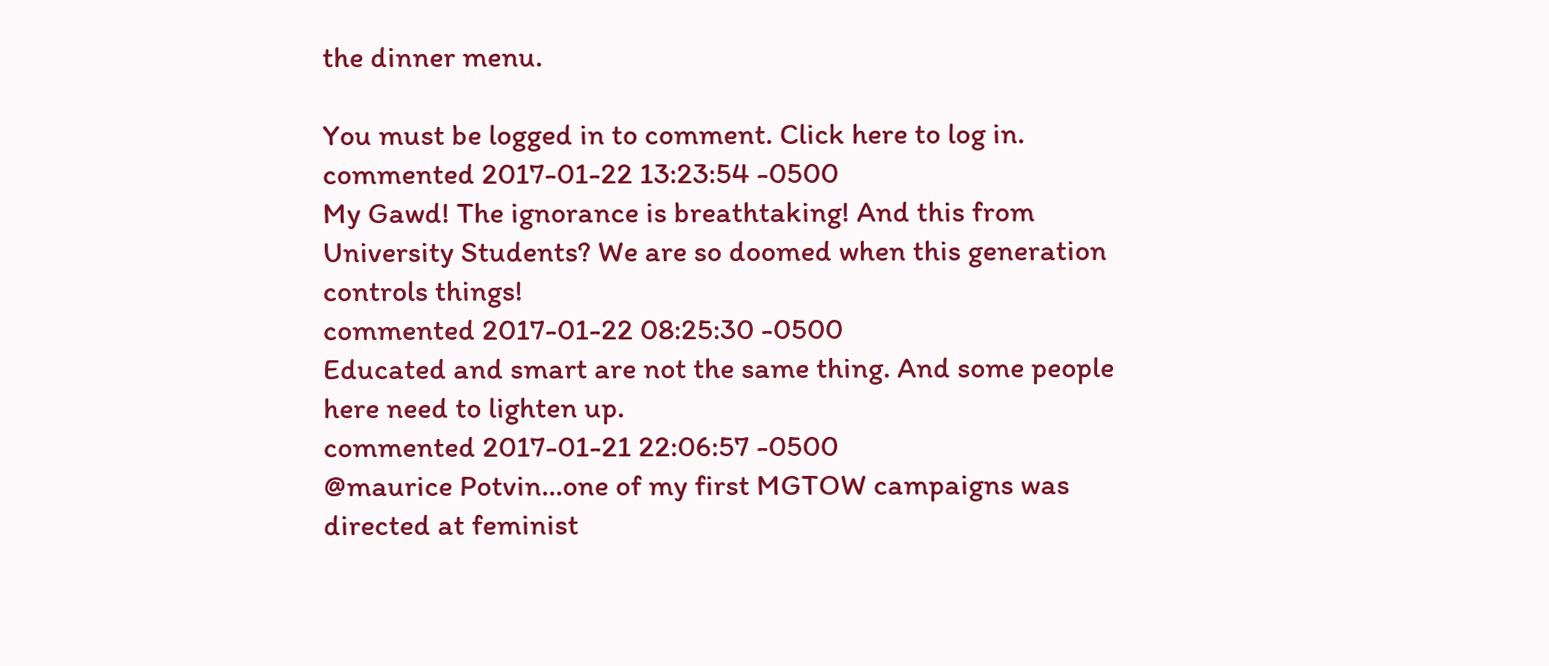the dinner menu.

You must be logged in to comment. Click here to log in.
commented 2017-01-22 13:23:54 -0500
My Gawd! The ignorance is breathtaking! And this from University Students? We are so doomed when this generation controls things!
commented 2017-01-22 08:25:30 -0500
Educated and smart are not the same thing. And some people here need to lighten up.
commented 2017-01-21 22:06:57 -0500
@maurice Potvin…one of my first MGTOW campaigns was directed at feminist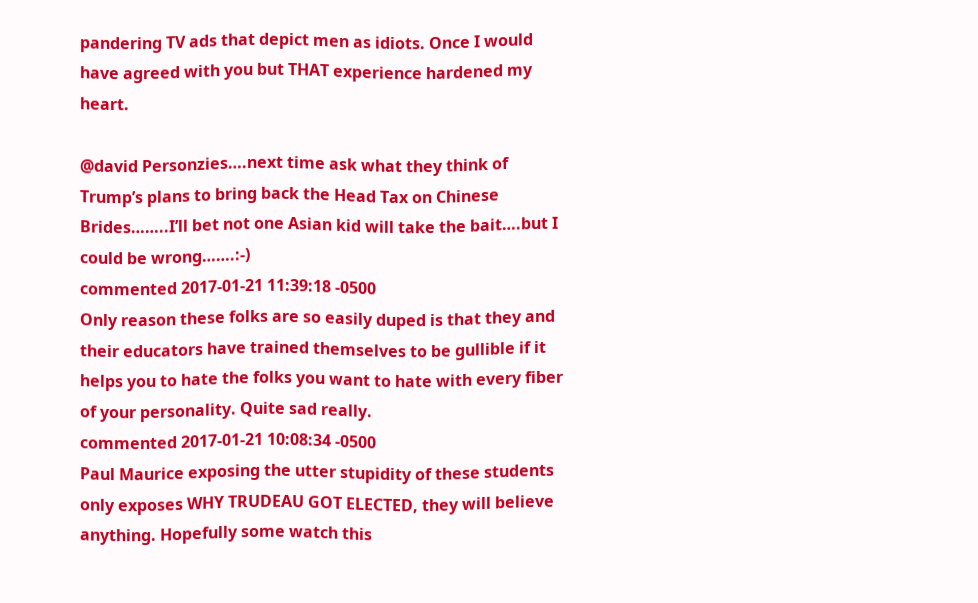pandering TV ads that depict men as idiots. Once I would have agreed with you but THAT experience hardened my heart.

@david Personzies….next time ask what they think of Trump’s plans to bring back the Head Tax on Chinese Brides……..I’ll bet not one Asian kid will take the bait….but I could be wrong…….:-)
commented 2017-01-21 11:39:18 -0500
Only reason these folks are so easily duped is that they and their educators have trained themselves to be gullible if it helps you to hate the folks you want to hate with every fiber of your personality. Quite sad really.
commented 2017-01-21 10:08:34 -0500
Paul Maurice exposing the utter stupidity of these students only exposes WHY TRUDEAU GOT ELECTED, they will believe anything. Hopefully some watch this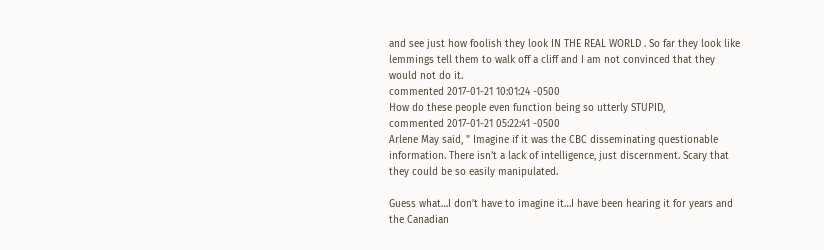and see just how foolish they look IN THE REAL WORLD . So far they look like lemmings tell them to walk off a cliff and I am not convinced that they would not do it.
commented 2017-01-21 10:01:24 -0500
How do these people even function being so utterly STUPID,
commented 2017-01-21 05:22:41 -0500
Arlene May said, " Imagine if it was the CBC disseminating questionable information. There isn’t a lack of intelligence, just discernment. Scary that they could be so easily manipulated.

Guess what…I don’t have to imagine it…I have been hearing it for years and the Canadian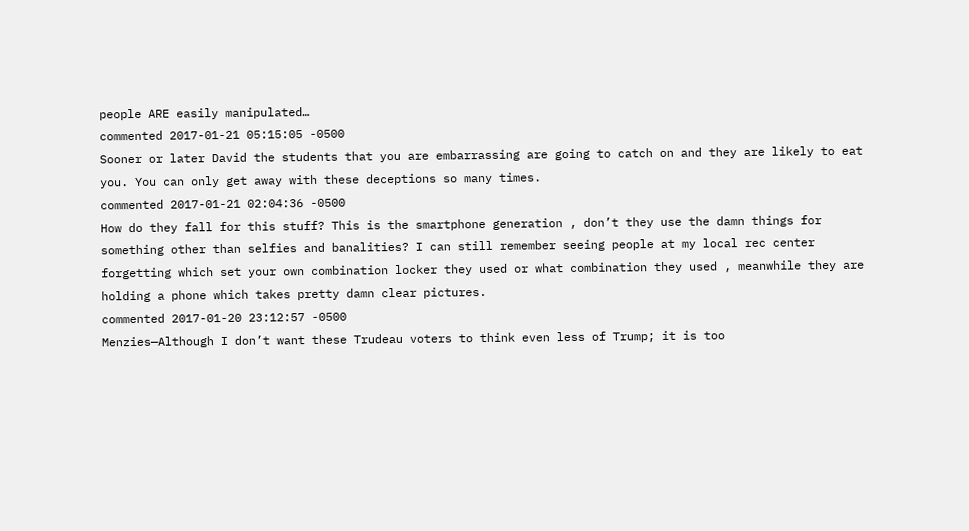people ARE easily manipulated…
commented 2017-01-21 05:15:05 -0500
Sooner or later David the students that you are embarrassing are going to catch on and they are likely to eat you. You can only get away with these deceptions so many times.
commented 2017-01-21 02:04:36 -0500
How do they fall for this stuff? This is the smartphone generation , don’t they use the damn things for something other than selfies and banalities? I can still remember seeing people at my local rec center forgetting which set your own combination locker they used or what combination they used , meanwhile they are holding a phone which takes pretty damn clear pictures.
commented 2017-01-20 23:12:57 -0500
Menzies—Although I don’t want these Trudeau voters to think even less of Trump; it is too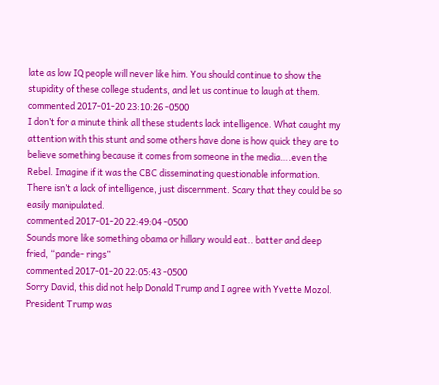late as low IQ people will never like him. You should continue to show the stupidity of these college students, and let us continue to laugh at them.
commented 2017-01-20 23:10:26 -0500
I don’t for a minute think all these students lack intelligence. What caught my attention with this stunt and some others have done is how quick they are to believe something because it comes from someone in the media….even the Rebel. Imagine if it was the CBC disseminating questionable information. There isn’t a lack of intelligence, just discernment. Scary that they could be so easily manipulated.
commented 2017-01-20 22:49:04 -0500
Sounds more like something obama or hillary would eat.. batter and deep fried, “pande- rings”
commented 2017-01-20 22:05:43 -0500
Sorry David, this did not help Donald Trump and I agree with Yvette Mozol.
President Trump was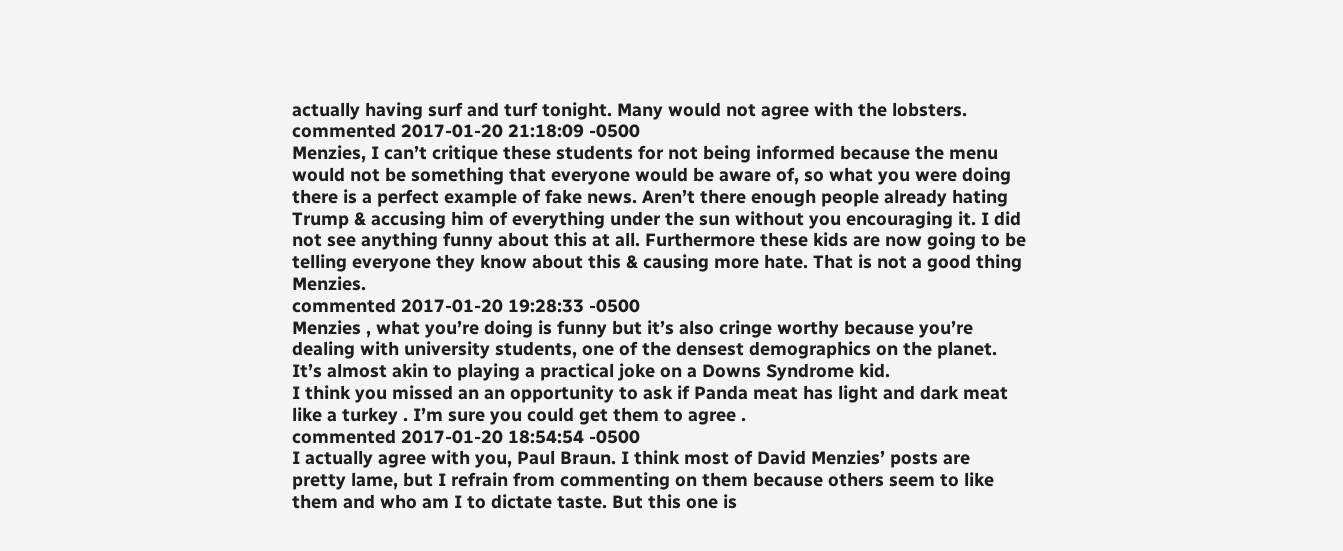actually having surf and turf tonight. Many would not agree with the lobsters.
commented 2017-01-20 21:18:09 -0500
Menzies, I can’t critique these students for not being informed because the menu would not be something that everyone would be aware of, so what you were doing there is a perfect example of fake news. Aren’t there enough people already hating Trump & accusing him of everything under the sun without you encouraging it. I did not see anything funny about this at all. Furthermore these kids are now going to be telling everyone they know about this & causing more hate. That is not a good thing Menzies.
commented 2017-01-20 19:28:33 -0500
Menzies , what you’re doing is funny but it’s also cringe worthy because you’re dealing with university students, one of the densest demographics on the planet. It’s almost akin to playing a practical joke on a Downs Syndrome kid.
I think you missed an an opportunity to ask if Panda meat has light and dark meat like a turkey . I’m sure you could get them to agree .
commented 2017-01-20 18:54:54 -0500
I actually agree with you, Paul Braun. I think most of David Menzies’ posts are pretty lame, but I refrain from commenting on them because others seem to like them and who am I to dictate taste. But this one is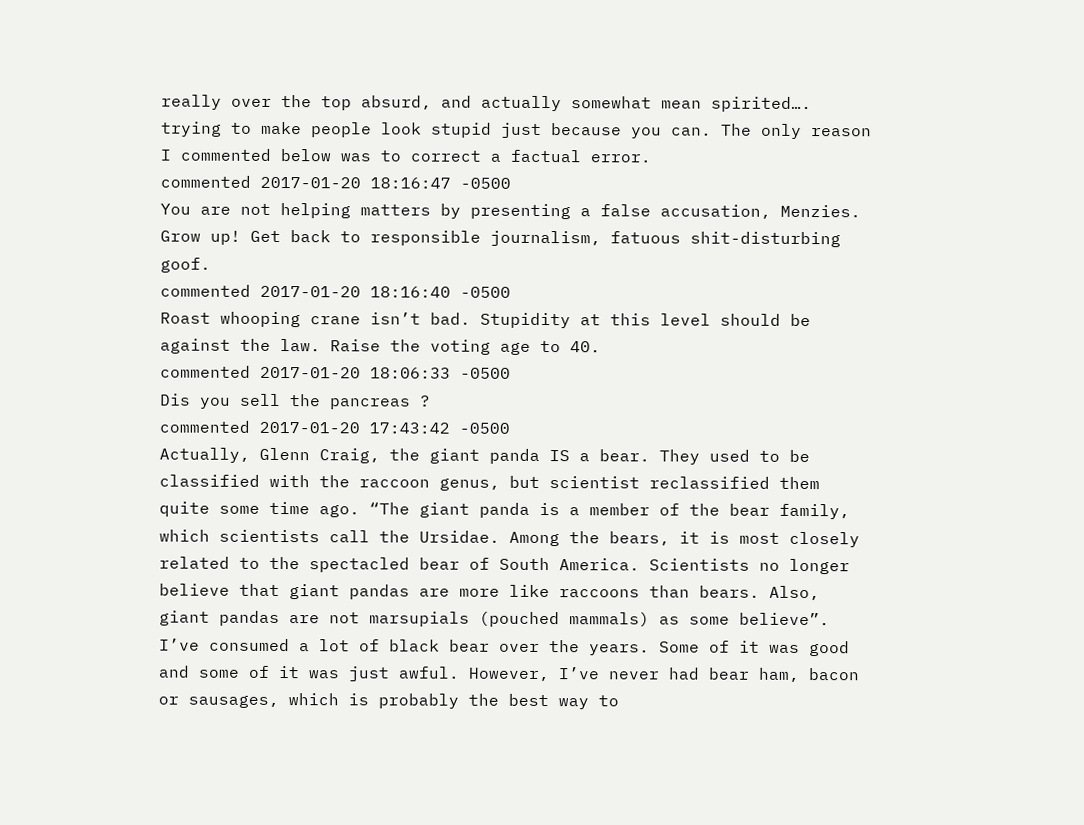really over the top absurd, and actually somewhat mean spirited…. trying to make people look stupid just because you can. The only reason I commented below was to correct a factual error.
commented 2017-01-20 18:16:47 -0500
You are not helping matters by presenting a false accusation, Menzies. Grow up! Get back to responsible journalism, fatuous shit-disturbing goof.
commented 2017-01-20 18:16:40 -0500
Roast whooping crane isn’t bad. Stupidity at this level should be against the law. Raise the voting age to 40.
commented 2017-01-20 18:06:33 -0500
Dis you sell the pancreas ?
commented 2017-01-20 17:43:42 -0500
Actually, Glenn Craig, the giant panda IS a bear. They used to be classified with the raccoon genus, but scientist reclassified them quite some time ago. “The giant panda is a member of the bear family, which scientists call the Ursidae. Among the bears, it is most closely related to the spectacled bear of South America. Scientists no longer believe that giant pandas are more like raccoons than bears. Also, giant pandas are not marsupials (pouched mammals) as some believe”. I’ve consumed a lot of black bear over the years. Some of it was good and some of it was just awful. However, I’ve never had bear ham, bacon or sausages, which is probably the best way to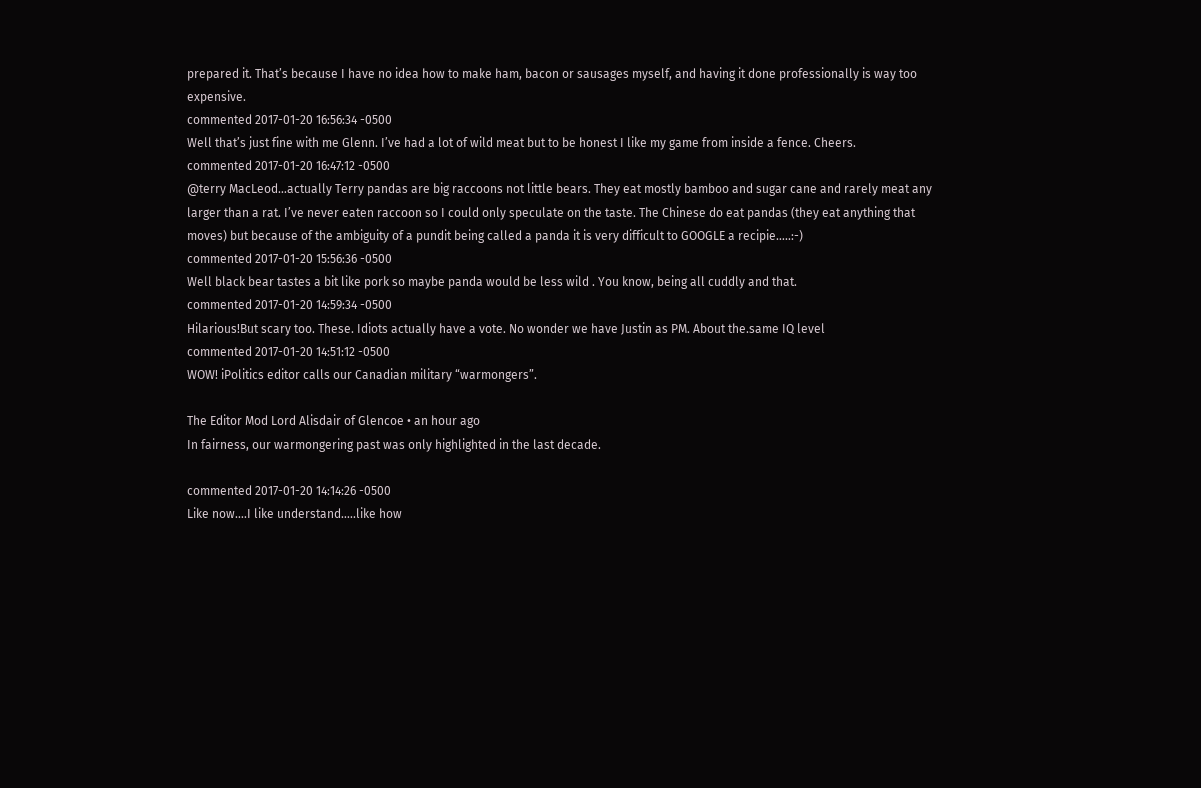prepared it. That’s because I have no idea how to make ham, bacon or sausages myself, and having it done professionally is way too expensive.
commented 2017-01-20 16:56:34 -0500
Well that’s just fine with me Glenn. I’ve had a lot of wild meat but to be honest I like my game from inside a fence. Cheers.
commented 2017-01-20 16:47:12 -0500
@terry MacLeod…actually Terry pandas are big raccoons not little bears. They eat mostly bamboo and sugar cane and rarely meat any larger than a rat. I’ve never eaten raccoon so I could only speculate on the taste. The Chinese do eat pandas (they eat anything that moves) but because of the ambiguity of a pundit being called a panda it is very difficult to GOOGLE a recipie…..:-)
commented 2017-01-20 15:56:36 -0500
Well black bear tastes a bit like pork so maybe panda would be less wild . You know, being all cuddly and that.
commented 2017-01-20 14:59:34 -0500
Hilarious!But scary too. These. Idiots actually have a vote. No wonder we have Justin as PM. About the.same IQ level
commented 2017-01-20 14:51:12 -0500
WOW! iPolitics editor calls our Canadian military “warmongers”.

The Editor Mod Lord Alisdair of Glencoe • an hour ago
In fairness, our warmongering past was only highlighted in the last decade.

commented 2017-01-20 14:14:26 -0500
Like now….I like understand…..like how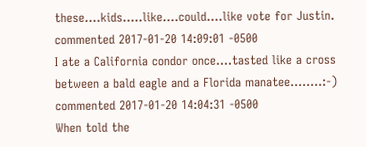these….kids…..like….could….like vote for Justin.
commented 2017-01-20 14:09:01 -0500
I ate a California condor once….tasted like a cross between a bald eagle and a Florida manatee……..:-)
commented 2017-01-20 14:04:31 -0500
When told the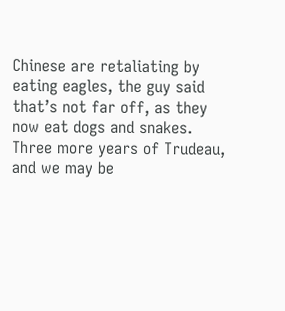Chinese are retaliating by eating eagles, the guy said that’s not far off, as they now eat dogs and snakes.
Three more years of Trudeau, and we may be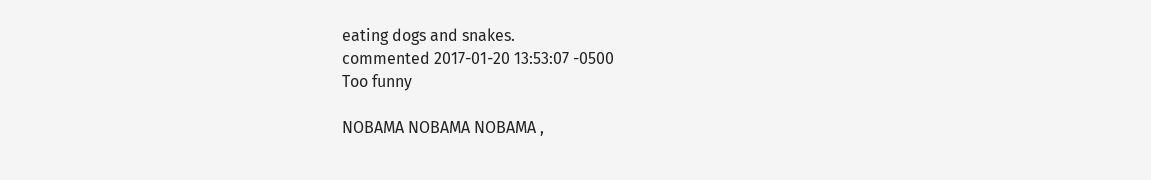eating dogs and snakes.
commented 2017-01-20 13:53:07 -0500
Too funny

NOBAMA NOBAMA NOBAMA ,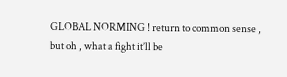GLOBAL NORMING ! return to common sense , but oh , what a fight it’ll be